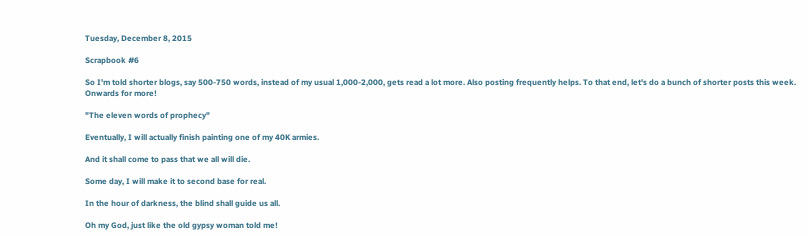Tuesday, December 8, 2015

Scrapbook #6

So I'm told shorter blogs, say 500-750 words, instead of my usual 1,000-2,000, gets read a lot more. Also posting frequently helps. To that end, let's do a bunch of shorter posts this week. Onwards for more!

"The eleven words of prophecy"

Eventually, I will actually finish painting one of my 40K armies.

And it shall come to pass that we all will die.

Some day, I will make it to second base for real.

In the hour of darkness, the blind shall guide us all.

Oh my God, just like the old gypsy woman told me!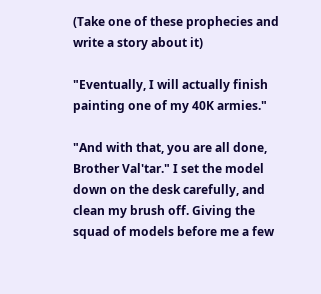(Take one of these prophecies and write a story about it)

"Eventually, I will actually finish painting one of my 40K armies."

"And with that, you are all done, Brother Val'tar." I set the model down on the desk carefully, and clean my brush off. Giving the squad of models before me a few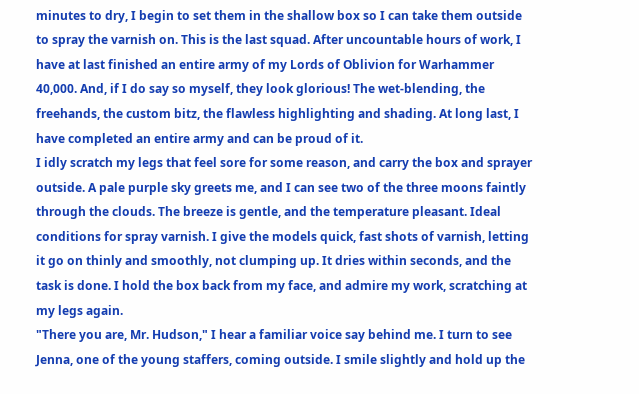minutes to dry, I begin to set them in the shallow box so I can take them outside to spray the varnish on. This is the last squad. After uncountable hours of work, I have at last finished an entire army of my Lords of Oblivion for Warhammer 40,000. And, if I do say so myself, they look glorious! The wet-blending, the freehands, the custom bitz, the flawless highlighting and shading. At long last, I have completed an entire army and can be proud of it.
I idly scratch my legs that feel sore for some reason, and carry the box and sprayer outside. A pale purple sky greets me, and I can see two of the three moons faintly through the clouds. The breeze is gentle, and the temperature pleasant. Ideal conditions for spray varnish. I give the models quick, fast shots of varnish, letting it go on thinly and smoothly, not clumping up. It dries within seconds, and the task is done. I hold the box back from my face, and admire my work, scratching at my legs again.
"There you are, Mr. Hudson," I hear a familiar voice say behind me. I turn to see Jenna, one of the young staffers, coming outside. I smile slightly and hold up the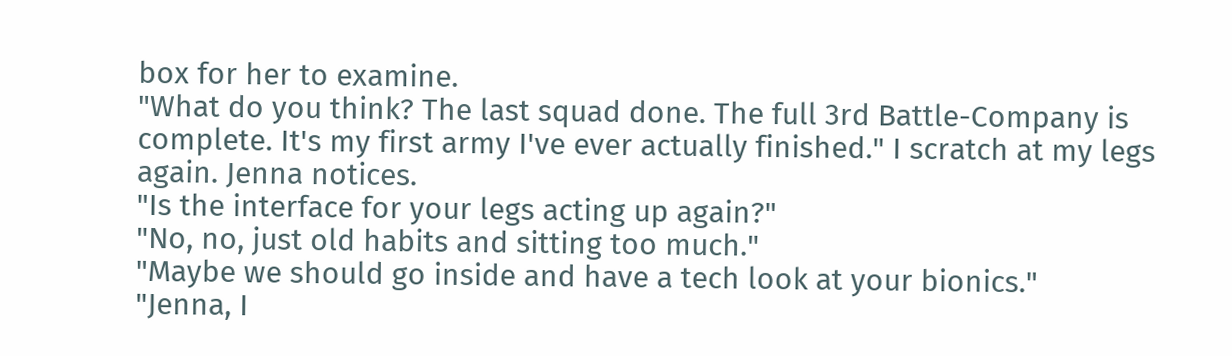box for her to examine.
"What do you think? The last squad done. The full 3rd Battle-Company is complete. It's my first army I've ever actually finished." I scratch at my legs again. Jenna notices.
"Is the interface for your legs acting up again?"
"No, no, just old habits and sitting too much."
"Maybe we should go inside and have a tech look at your bionics."
"Jenna, I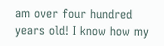am over four hundred years old! I know how my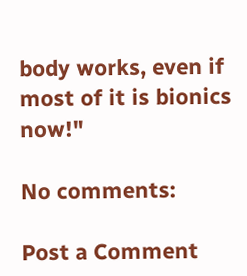body works, even if most of it is bionics now!"

No comments:

Post a Comment